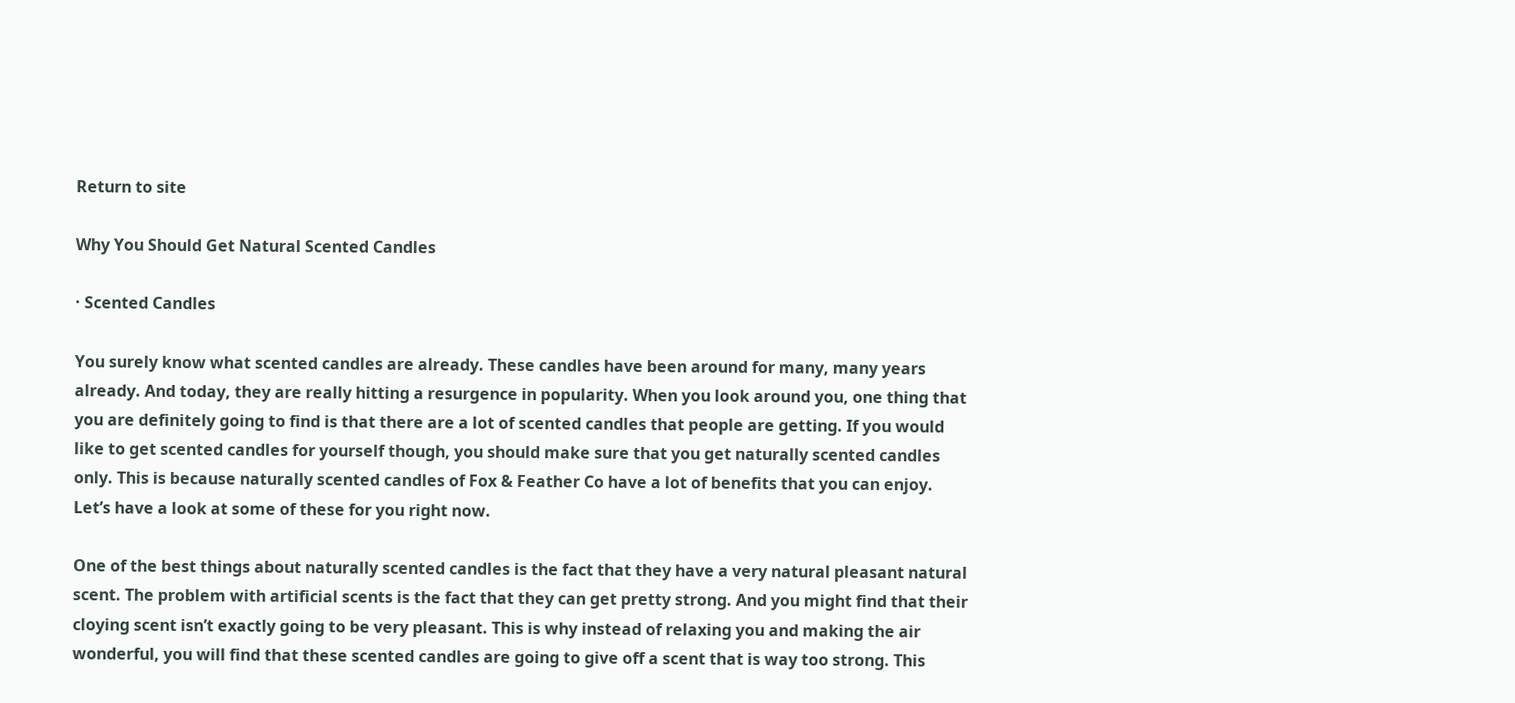Return to site

Why You Should Get Natural Scented Candles

· Scented Candles

You surely know what scented candles are already. These candles have been around for many, many years already. And today, they are really hitting a resurgence in popularity. When you look around you, one thing that you are definitely going to find is that there are a lot of scented candles that people are getting. If you would like to get scented candles for yourself though, you should make sure that you get naturally scented candles only. This is because naturally scented candles of Fox & Feather Co have a lot of benefits that you can enjoy. Let’s have a look at some of these for you right now.

One of the best things about naturally scented candles is the fact that they have a very natural pleasant natural scent. The problem with artificial scents is the fact that they can get pretty strong. And you might find that their cloying scent isn’t exactly going to be very pleasant. This is why instead of relaxing you and making the air wonderful, you will find that these scented candles are going to give off a scent that is way too strong. This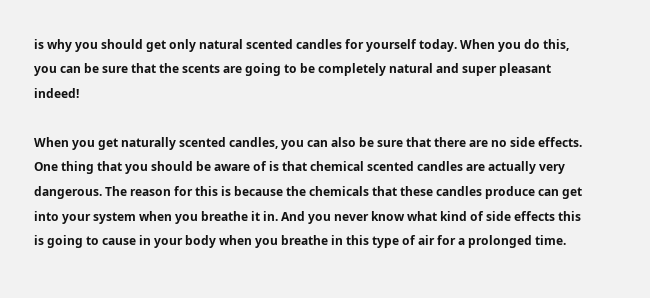is why you should get only natural scented candles for yourself today. When you do this, you can be sure that the scents are going to be completely natural and super pleasant indeed!

When you get naturally scented candles, you can also be sure that there are no side effects. One thing that you should be aware of is that chemical scented candles are actually very dangerous. The reason for this is because the chemicals that these candles produce can get into your system when you breathe it in. And you never know what kind of side effects this is going to cause in your body when you breathe in this type of air for a prolonged time.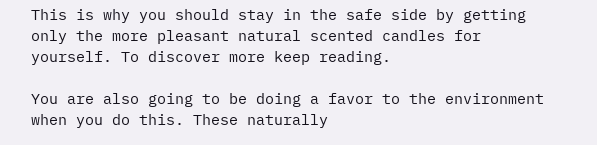This is why you should stay in the safe side by getting only the more pleasant natural scented candles for yourself. To discover more keep reading.

You are also going to be doing a favor to the environment when you do this. These naturally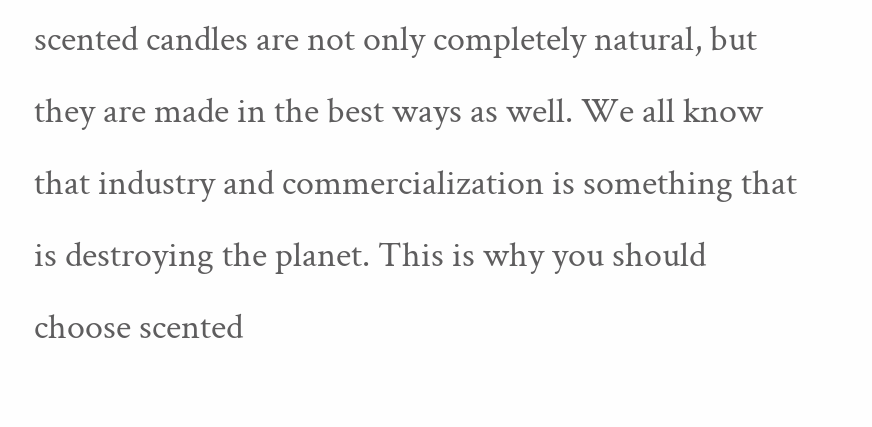scented candles are not only completely natural, but they are made in the best ways as well. We all know that industry and commercialization is something that is destroying the planet. This is why you should choose scented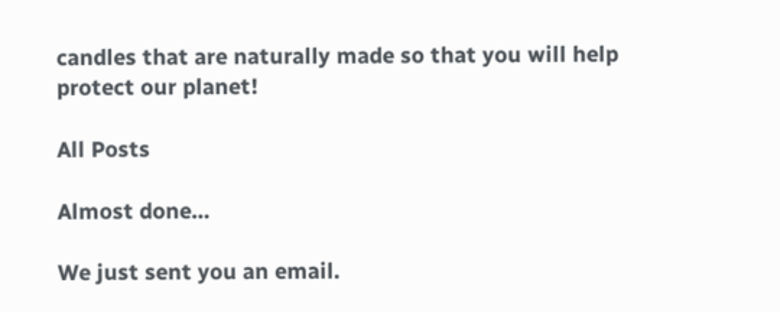candles that are naturally made so that you will help protect our planet!

All Posts

Almost done…

We just sent you an email.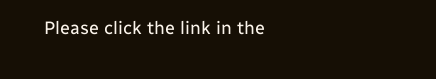Please click the link in the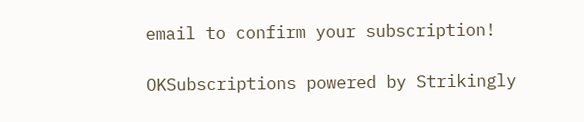email to confirm your subscription!

OKSubscriptions powered by Strikingly